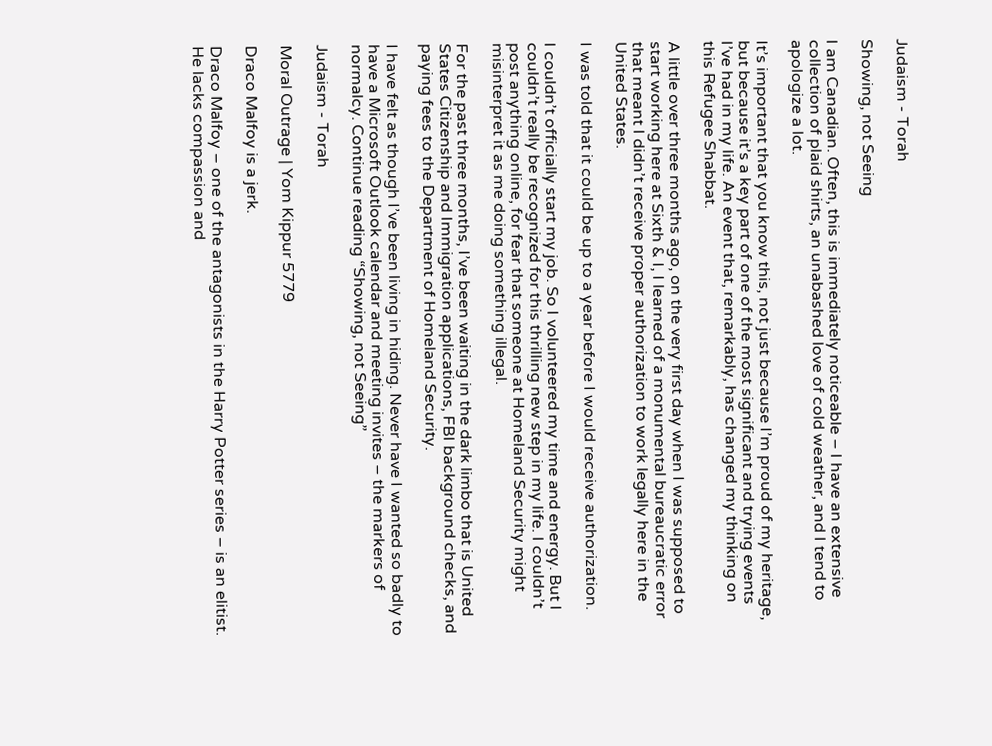Judaism - Torah

Showing, not Seeing

I am Canadian. Often, this is immediately noticeable – I have an extensive collection of plaid shirts, an unabashed love of cold weather, and I tend to apologize a lot.

It’s important that you know this, not just because I’m proud of my heritage, but because it’s a key part of one of the most significant and trying events I’ve had in my life. An event that, remarkably, has changed my thinking on this Refugee Shabbat.

A little over three months ago, on the very first day when I was supposed to start working here at Sixth & I, I learned of a monumental bureaucratic error that meant I didn’t receive proper authorization to work legally here in the United States.

I was told that it could be up to a year before I would receive authorization.

I couldn’t officially start my job. So I volunteered my time and energy. But I couldn’t really be recognized for this thrilling new step in my life. I couldn’t post anything online, for fear that someone at Homeland Security might misinterpret it as me doing something illegal.

For the past three months, I’ve been waiting in the dark limbo that is United States Citizenship and Immigration applications, FBI background checks, and paying fees to the Department of Homeland Security.

I have felt as though I’ve been living in hiding. Never have I wanted so badly to have a Microsoft Outlook calendar and meeting invites – the markers of normalcy. Continue reading “Showing, not Seeing”

Judaism - Torah

Moral Outrage | Yom Kippur 5779

Draco Malfoy is a jerk.

Draco Malfoy – one of the antagonists in the Harry Potter series – is an elitist. He lacks compassion and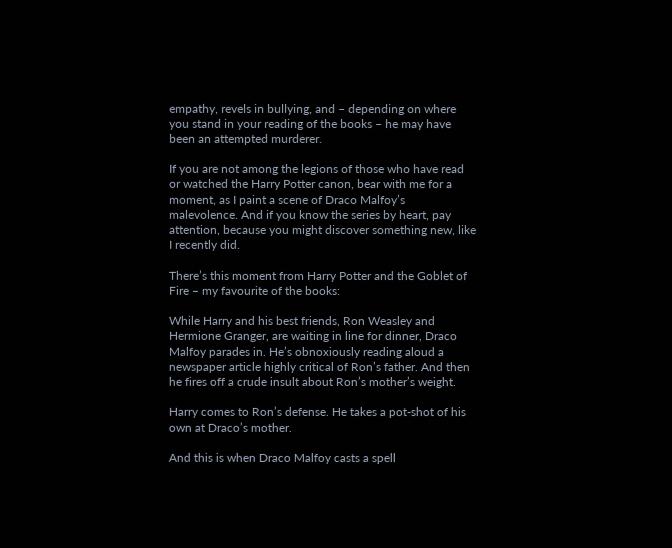empathy, revels in bullying, and – depending on where you stand in your reading of the books – he may have been an attempted murderer.

If you are not among the legions of those who have read or watched the Harry Potter canon, bear with me for a moment, as I paint a scene of Draco Malfoy’s malevolence. And if you know the series by heart, pay attention, because you might discover something new, like I recently did.

There’s this moment from Harry Potter and the Goblet of Fire – my favourite of the books:

While Harry and his best friends, Ron Weasley and Hermione Granger, are waiting in line for dinner, Draco Malfoy parades in. He’s obnoxiously reading aloud a newspaper article highly critical of Ron’s father. And then he fires off a crude insult about Ron’s mother’s weight.

Harry comes to Ron’s defense. He takes a pot-shot of his own at Draco’s mother.

And this is when Draco Malfoy casts a spell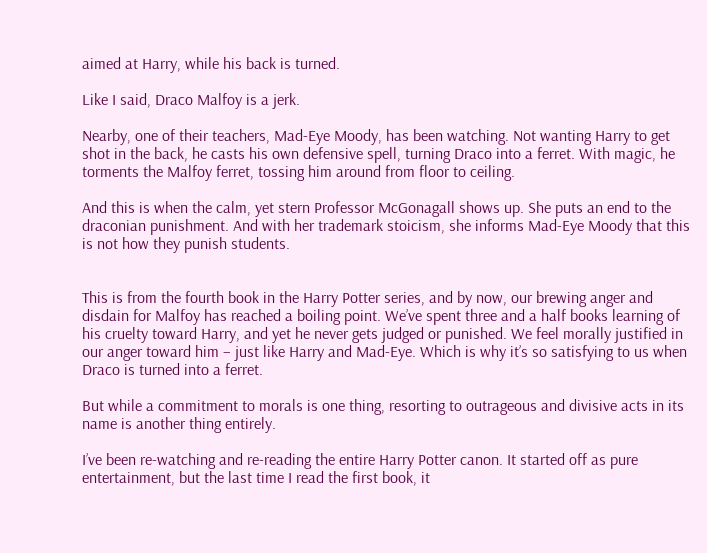aimed at Harry, while his back is turned.

Like I said, Draco Malfoy is a jerk.

Nearby, one of their teachers, Mad-Eye Moody, has been watching. Not wanting Harry to get shot in the back, he casts his own defensive spell, turning Draco into a ferret. With magic, he torments the Malfoy ferret, tossing him around from floor to ceiling.

And this is when the calm, yet stern Professor McGonagall shows up. She puts an end to the draconian punishment. And with her trademark stoicism, she informs Mad-Eye Moody that this is not how they punish students.


This is from the fourth book in the Harry Potter series, and by now, our brewing anger and disdain for Malfoy has reached a boiling point. We’ve spent three and a half books learning of his cruelty toward Harry, and yet he never gets judged or punished. We feel morally justified in our anger toward him – just like Harry and Mad-Eye. Which is why it’s so satisfying to us when Draco is turned into a ferret.

But while a commitment to morals is one thing, resorting to outrageous and divisive acts in its name is another thing entirely.

I’ve been re-watching and re-reading the entire Harry Potter canon. It started off as pure entertainment, but the last time I read the first book, it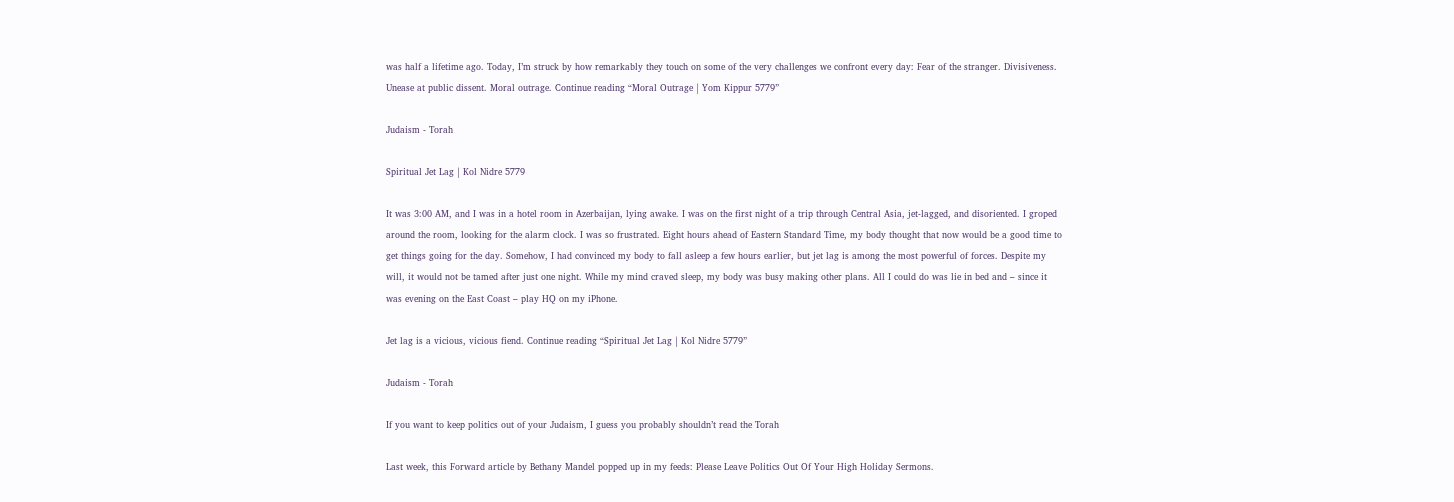was half a lifetime ago. Today, I’m struck by how remarkably they touch on some of the very challenges we confront every day: Fear of the stranger. Divisiveness. Unease at public dissent. Moral outrage. Continue reading “Moral Outrage | Yom Kippur 5779”

Judaism - Torah

Spiritual Jet Lag | Kol Nidre 5779

It was 3:00 AM, and I was in a hotel room in Azerbaijan, lying awake. I was on the first night of a trip through Central Asia, jet-lagged, and disoriented. I groped around the room, looking for the alarm clock. I was so frustrated. Eight hours ahead of Eastern Standard Time, my body thought that now would be a good time to get things going for the day. Somehow, I had convinced my body to fall asleep a few hours earlier, but jet lag is among the most powerful of forces. Despite my will, it would not be tamed after just one night. While my mind craved sleep, my body was busy making other plans. All I could do was lie in bed and – since it was evening on the East Coast – play HQ on my iPhone.

Jet lag is a vicious, vicious fiend. Continue reading “Spiritual Jet Lag | Kol Nidre 5779”

Judaism - Torah

If you want to keep politics out of your Judaism, I guess you probably shouldn’t read the Torah

Last week, this Forward article by Bethany Mandel popped up in my feeds: Please Leave Politics Out Of Your High Holiday Sermons.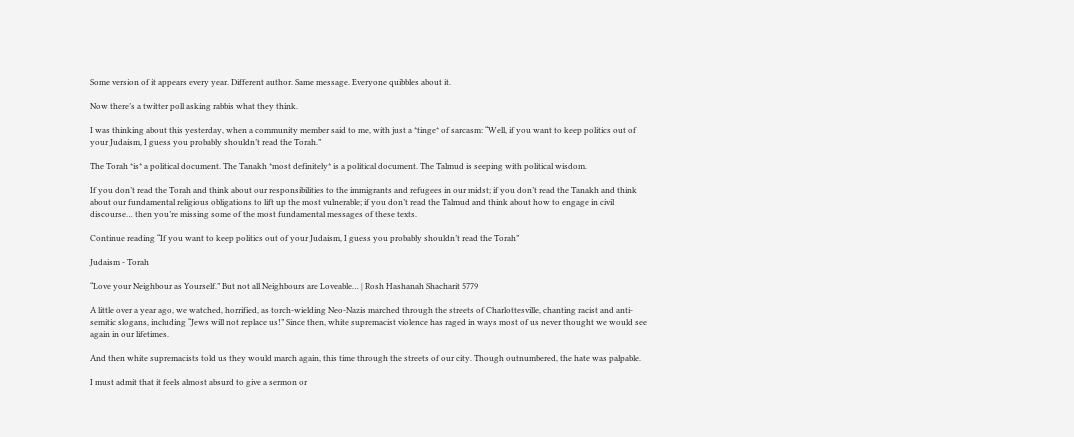Some version of it appears every year. Different author. Same message. Everyone quibbles about it.

Now there’s a twitter poll asking rabbis what they think.

I was thinking about this yesterday, when a community member said to me, with just a *tinge* of sarcasm: “Well, if you want to keep politics out of your Judaism, I guess you probably shouldn’t read the Torah.”

The Torah *is* a political document. The Tanakh *most definitely* is a political document. The Talmud is seeping with political wisdom.

If you don’t read the Torah and think about our responsibilities to the immigrants and refugees in our midst; if you don’t read the Tanakh and think about our fundamental religious obligations to lift up the most vulnerable; if you don’t read the Talmud and think about how to engage in civil discourse… then you’re missing some of the most fundamental messages of these texts.

Continue reading “If you want to keep politics out of your Judaism, I guess you probably shouldn’t read the Torah”

Judaism - Torah

“Love your Neighbour as Yourself.” But not all Neighbours are Loveable… | Rosh Hashanah Shacharit 5779

A little over a year ago, we watched, horrified, as torch-wielding Neo-Nazis marched through the streets of Charlottesville, chanting racist and anti-semitic slogans, including “Jews will not replace us!” Since then, white supremacist violence has raged in ways most of us never thought we would see again in our lifetimes.

And then white supremacists told us they would march again, this time through the streets of our city. Though outnumbered, the hate was palpable.

I must admit that it feels almost absurd to give a sermon or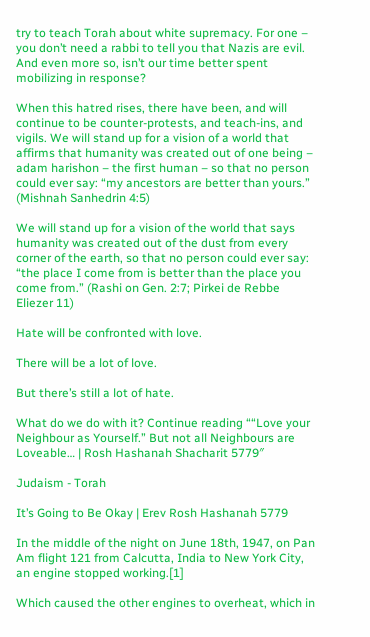try to teach Torah about white supremacy. For one – you don’t need a rabbi to tell you that Nazis are evil. And even more so, isn’t our time better spent mobilizing in response?

When this hatred rises, there have been, and will continue to be counter-protests, and teach-ins, and vigils. We will stand up for a vision of a world that affirms that humanity was created out of one being – adam harishon – the first human – so that no person could ever say: “my ancestors are better than yours.” (Mishnah Sanhedrin 4:5)

We will stand up for a vision of the world that says humanity was created out of the dust from every corner of the earth, so that no person could ever say: “the place I come from is better than the place you come from.” (Rashi on Gen. 2:7; Pirkei de Rebbe Eliezer 11)

Hate will be confronted with love.

There will be a lot of love.

But there’s still a lot of hate.

What do we do with it? Continue reading ““Love your Neighbour as Yourself.” But not all Neighbours are Loveable… | Rosh Hashanah Shacharit 5779″

Judaism - Torah

It’s Going to Be Okay | Erev Rosh Hashanah 5779

In the middle of the night on June 18th, 1947, on Pan Am flight 121 from Calcutta, India to New York City, an engine stopped working.[1]

Which caused the other engines to overheat, which in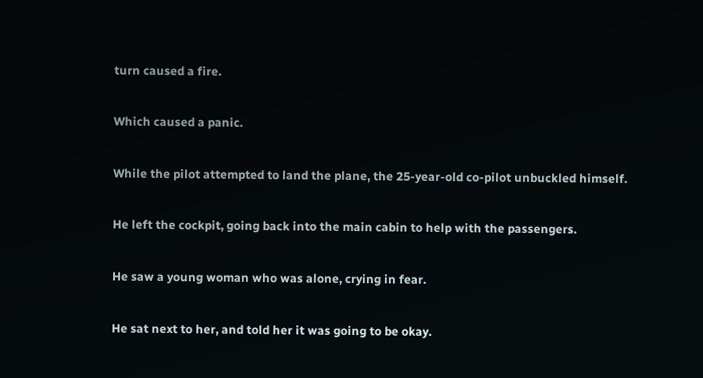turn caused a fire.

Which caused a panic.

While the pilot attempted to land the plane, the 25-year-old co-pilot unbuckled himself.

He left the cockpit, going back into the main cabin to help with the passengers.

He saw a young woman who was alone, crying in fear.

He sat next to her, and told her it was going to be okay.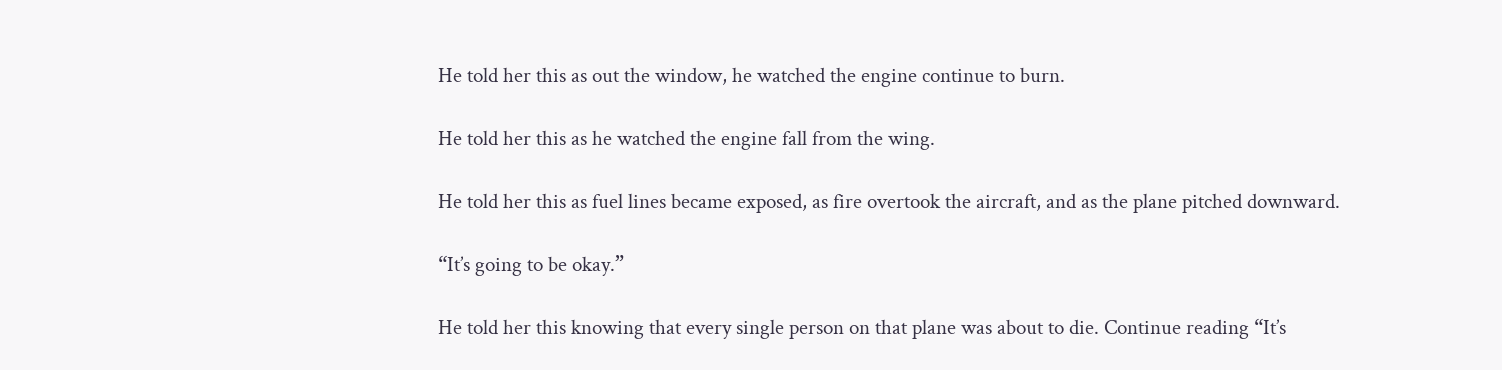He told her this as out the window, he watched the engine continue to burn.

He told her this as he watched the engine fall from the wing.

He told her this as fuel lines became exposed, as fire overtook the aircraft, and as the plane pitched downward.

“It’s going to be okay.”

He told her this knowing that every single person on that plane was about to die. Continue reading “It’s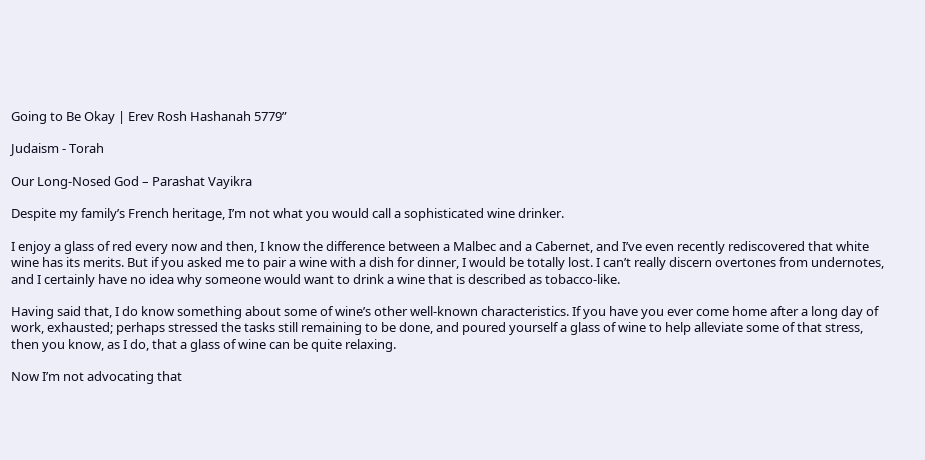Going to Be Okay | Erev Rosh Hashanah 5779”

Judaism - Torah

Our Long-Nosed God – Parashat Vayikra

Despite my family’s French heritage, I’m not what you would call a sophisticated wine drinker.

I enjoy a glass of red every now and then, I know the difference between a Malbec and a Cabernet, and I’ve even recently rediscovered that white wine has its merits. But if you asked me to pair a wine with a dish for dinner, I would be totally lost. I can’t really discern overtones from undernotes, and I certainly have no idea why someone would want to drink a wine that is described as tobacco-like.

Having said that, I do know something about some of wine’s other well-known characteristics. If you have you ever come home after a long day of work, exhausted; perhaps stressed the tasks still remaining to be done, and poured yourself a glass of wine to help alleviate some of that stress, then you know, as I do, that a glass of wine can be quite relaxing.

Now I’m not advocating that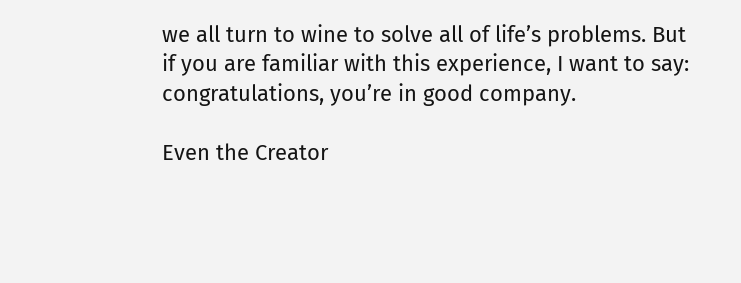we all turn to wine to solve all of life’s problems. But if you are familiar with this experience, I want to say: congratulations, you’re in good company.

Even the Creator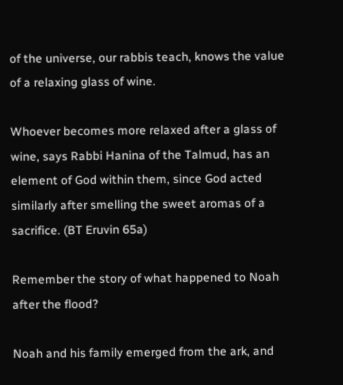of the universe, our rabbis teach, knows the value of a relaxing glass of wine.

Whoever becomes more relaxed after a glass of wine, says Rabbi Hanina of the Talmud, has an element of God within them, since God acted similarly after smelling the sweet aromas of a sacrifice. (BT Eruvin 65a)

Remember the story of what happened to Noah after the flood?

Noah and his family emerged from the ark, and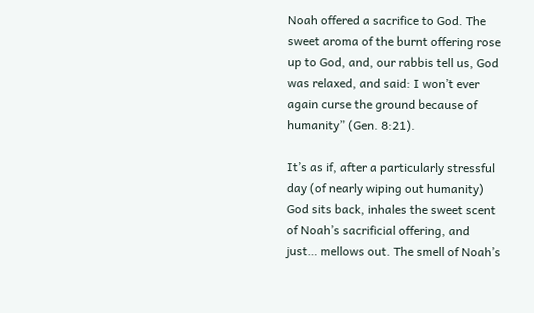Noah offered a sacrifice to God. The sweet aroma of the burnt offering rose up to God, and, our rabbis tell us, God was relaxed, and said: I won’t ever again curse the ground because of humanity” (Gen. 8:21).

It’s as if, after a particularly stressful day (of nearly wiping out humanity) God sits back, inhales the sweet scent of Noah’s sacrificial offering, and just… mellows out. The smell of Noah’s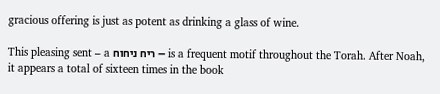gracious offering is just as potent as drinking a glass of wine.

This pleasing sent – a ריח ניחוח – is a frequent motif throughout the Torah. After Noah, it appears a total of sixteen times in the book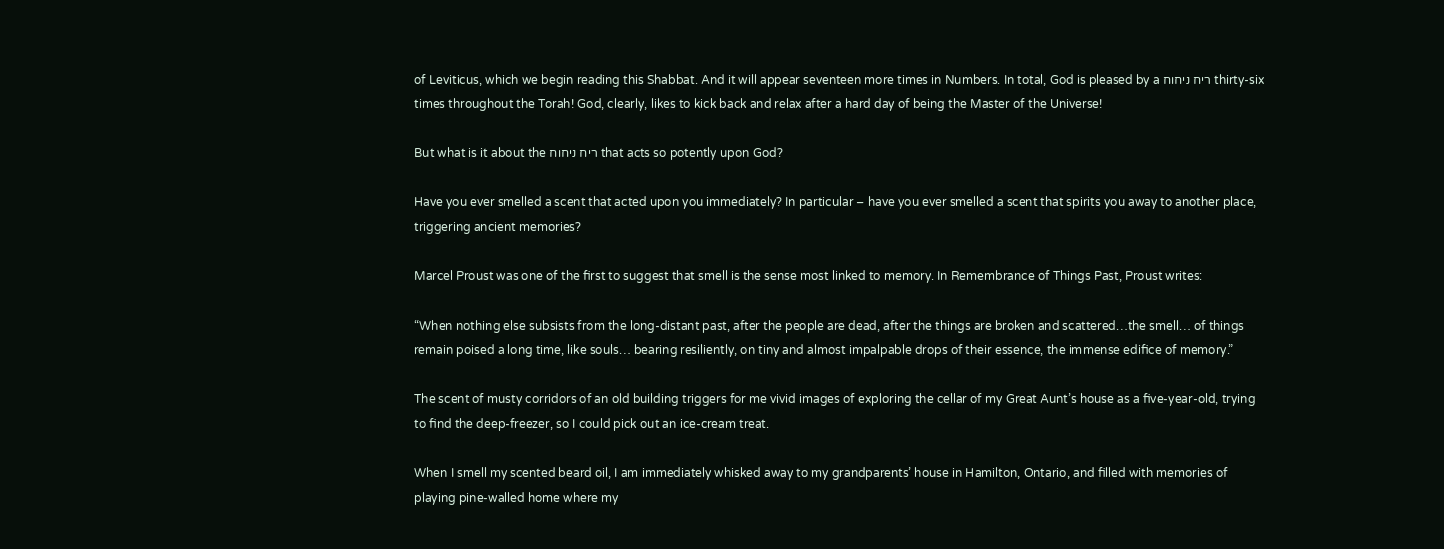of Leviticus, which we begin reading this Shabbat. And it will appear seventeen more times in Numbers. In total, God is pleased by a ריח ניחוח thirty-six times throughout the Torah! God, clearly, likes to kick back and relax after a hard day of being the Master of the Universe!

But what is it about the ריח ניחוח that acts so potently upon God?

Have you ever smelled a scent that acted upon you immediately? In particular – have you ever smelled a scent that spirits you away to another place, triggering ancient memories?

Marcel Proust was one of the first to suggest that smell is the sense most linked to memory. In Remembrance of Things Past, Proust writes:

“When nothing else subsists from the long-distant past, after the people are dead, after the things are broken and scattered…the smell… of things remain poised a long time, like souls… bearing resiliently, on tiny and almost impalpable drops of their essence, the immense edifice of memory.”

The scent of musty corridors of an old building triggers for me vivid images of exploring the cellar of my Great Aunt’s house as a five-year-old, trying to find the deep-freezer, so I could pick out an ice-cream treat.

When I smell my scented beard oil, I am immediately whisked away to my grandparents’ house in Hamilton, Ontario, and filled with memories of playing pine-walled home where my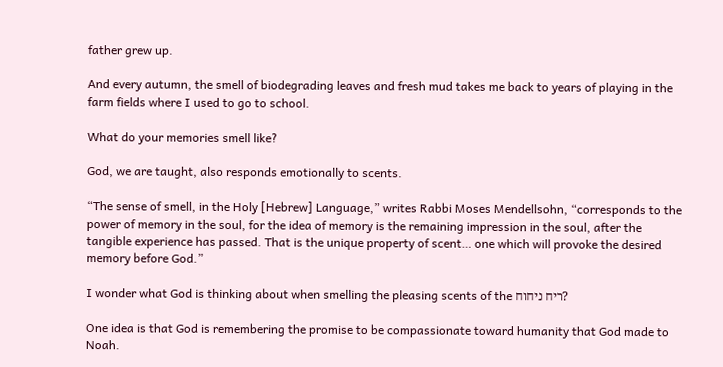father grew up.

And every autumn, the smell of biodegrading leaves and fresh mud takes me back to years of playing in the farm fields where I used to go to school.

What do your memories smell like?

God, we are taught, also responds emotionally to scents.

“The sense of smell, in the Holy [Hebrew] Language,” writes Rabbi Moses Mendellsohn, “corresponds to the power of memory in the soul, for the idea of memory is the remaining impression in the soul, after the tangible experience has passed. That is the unique property of scent… one which will provoke the desired memory before God.”

I wonder what God is thinking about when smelling the pleasing scents of the ריח ניחוח?

One idea is that God is remembering the promise to be compassionate toward humanity that God made to Noah.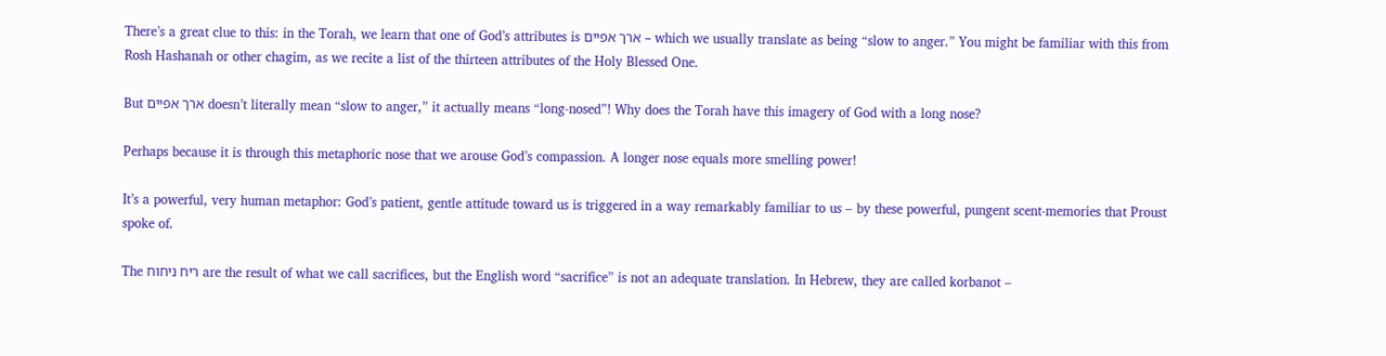There’s a great clue to this: in the Torah, we learn that one of God’s attributes is ארך אפיים – which we usually translate as being “slow to anger.” You might be familiar with this from Rosh Hashanah or other chagim, as we recite a list of the thirteen attributes of the Holy Blessed One.

But ארך אפיים doesn’t literally mean “slow to anger,” it actually means “long-nosed”! Why does the Torah have this imagery of God with a long nose?

Perhaps because it is through this metaphoric nose that we arouse God’s compassion. A longer nose equals more smelling power!

It’s a powerful, very human metaphor: God’s patient, gentle attitude toward us is triggered in a way remarkably familiar to us – by these powerful, pungent scent-memories that Proust spoke of.

The ריח ניחוח are the result of what we call sacrifices, but the English word “sacrifice” is not an adequate translation. In Hebrew, they are called korbanot –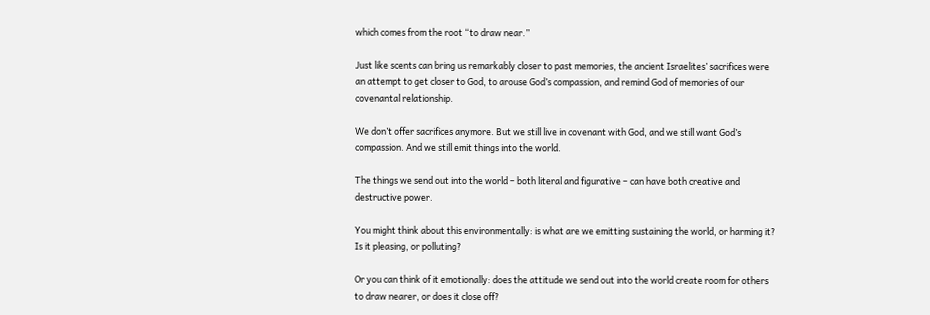which comes from the root “to draw near.”

Just like scents can bring us remarkably closer to past memories, the ancient Israelites’ sacrifices were an attempt to get closer to God, to arouse God’s compassion, and remind God of memories of our covenantal relationship.

We don’t offer sacrifices anymore. But we still live in covenant with God, and we still want God’s compassion. And we still emit things into the world.

The things we send out into the world – both literal and figurative – can have both creative and destructive power.

You might think about this environmentally: is what are we emitting sustaining the world, or harming it? Is it pleasing, or polluting?

Or you can think of it emotionally: does the attitude we send out into the world create room for others to draw nearer, or does it close off?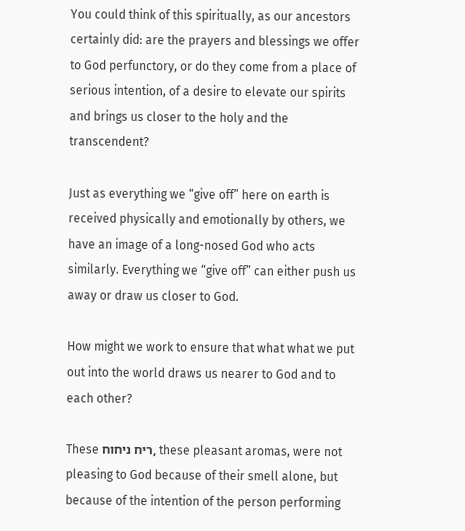You could think of this spiritually, as our ancestors certainly did: are the prayers and blessings we offer to God perfunctory, or do they come from a place of serious intention, of a desire to elevate our spirits and brings us closer to the holy and the transcendent?

Just as everything we “give off” here on earth is received physically and emotionally by others, we have an image of a long-nosed God who acts similarly. Everything we “give off” can either push us away or draw us closer to God.

How might we work to ensure that what what we put out into the world draws us nearer to God and to each other?

These ריח ניחוח, these pleasant aromas, were not pleasing to God because of their smell alone, but because of the intention of the person performing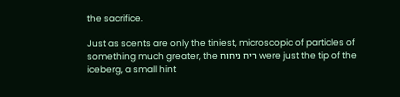the sacrifice.

Just as scents are only the tiniest, microscopic of particles of something much greater, the ריח ניחוח were just the tip of the iceberg, a small hint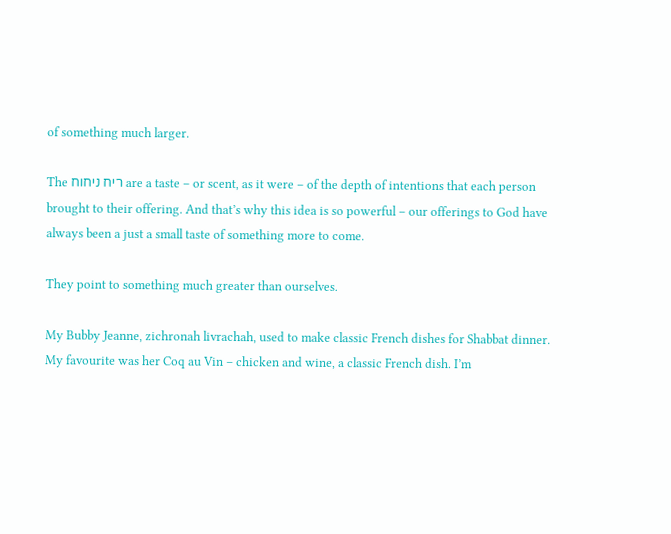of something much larger.

The ריח ניחוח are a taste – or scent, as it were – of the depth of intentions that each person brought to their offering. And that’s why this idea is so powerful – our offerings to God have always been a just a small taste of something more to come.

They point to something much greater than ourselves.

My Bubby Jeanne, zichronah livrachah, used to make classic French dishes for Shabbat dinner. My favourite was her Coq au Vin – chicken and wine, a classic French dish. I’m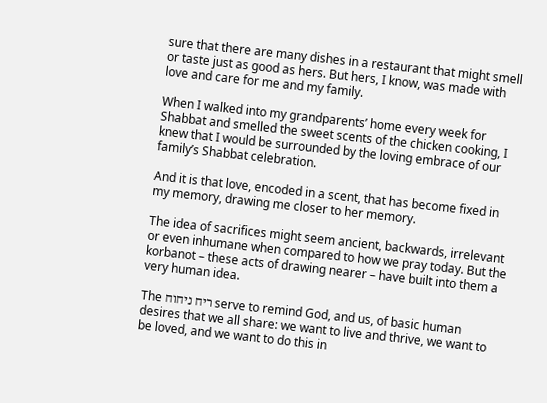sure that there are many dishes in a restaurant that might smell or taste just as good as hers. But hers, I know, was made with love and care for me and my family.

When I walked into my grandparents’ home every week for Shabbat and smelled the sweet scents of the chicken cooking, I knew that I would be surrounded by the loving embrace of our family’s Shabbat celebration.

And it is that love, encoded in a scent, that has become fixed in my memory, drawing me closer to her memory.

The idea of sacrifices might seem ancient, backwards, irrelevant or even inhumane when compared to how we pray today. But the korbanot – these acts of drawing nearer – have built into them a very human idea.

The ריח ניחוח serve to remind God, and us, of basic human desires that we all share: we want to live and thrive, we want to be loved, and we want to do this in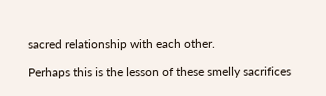sacred relationship with each other.

Perhaps this is the lesson of these smelly sacrifices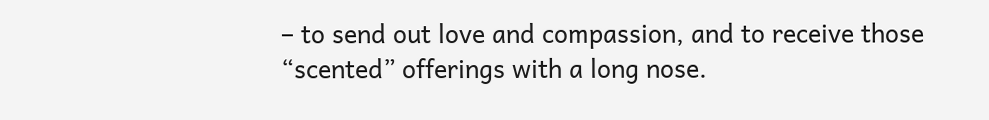– to send out love and compassion, and to receive those “scented” offerings with a long nose.